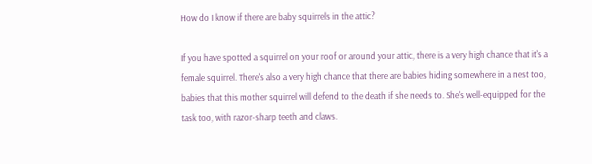How do I know if there are baby squirrels in the attic?

If you have spotted a squirrel on your roof or around your attic, there is a very high chance that it's a female squirrel. There's also a very high chance that there are babies hiding somewhere in a nest too, babies that this mother squirrel will defend to the death if she needs to. She's well-equipped for the task too, with razor-sharp teeth and claws.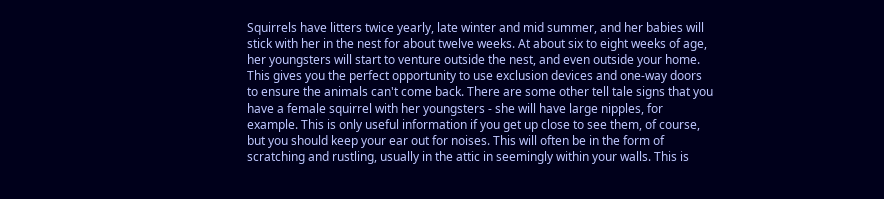Squirrels have litters twice yearly, late winter and mid summer, and her babies will stick with her in the nest for about twelve weeks. At about six to eight weeks of age, her youngsters will start to venture outside the nest, and even outside your home. This gives you the perfect opportunity to use exclusion devices and one-way doors to ensure the animals can't come back. There are some other tell tale signs that you have a female squirrel with her youngsters - she will have large nipples, for example. This is only useful information if you get up close to see them, of course, but you should keep your ear out for noises. This will often be in the form of scratching and rustling, usually in the attic in seemingly within your walls. This is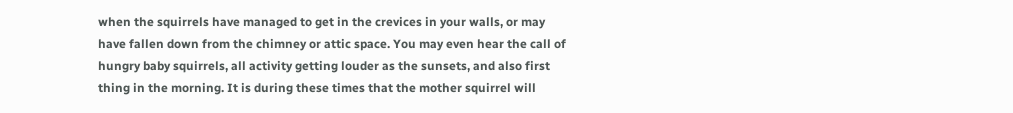when the squirrels have managed to get in the crevices in your walls, or may have fallen down from the chimney or attic space. You may even hear the call of hungry baby squirrels, all activity getting louder as the sunsets, and also first thing in the morning. It is during these times that the mother squirrel will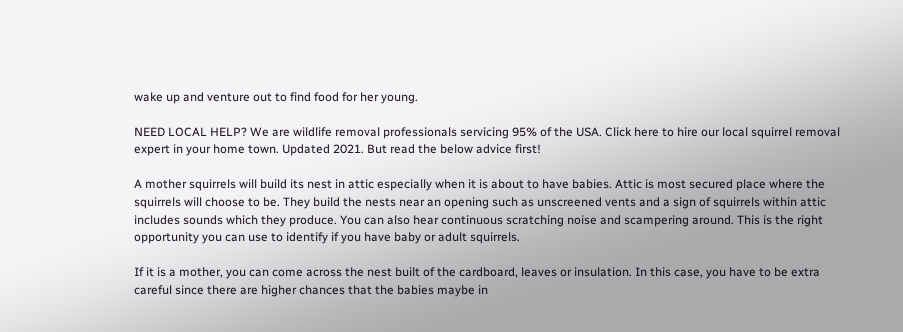wake up and venture out to find food for her young.

NEED LOCAL HELP? We are wildlife removal professionals servicing 95% of the USA. Click here to hire our local squirrel removal expert in your home town. Updated 2021. But read the below advice first!

A mother squirrels will build its nest in attic especially when it is about to have babies. Attic is most secured place where the squirrels will choose to be. They build the nests near an opening such as unscreened vents and a sign of squirrels within attic includes sounds which they produce. You can also hear continuous scratching noise and scampering around. This is the right opportunity you can use to identify if you have baby or adult squirrels.

If it is a mother, you can come across the nest built of the cardboard, leaves or insulation. In this case, you have to be extra careful since there are higher chances that the babies maybe in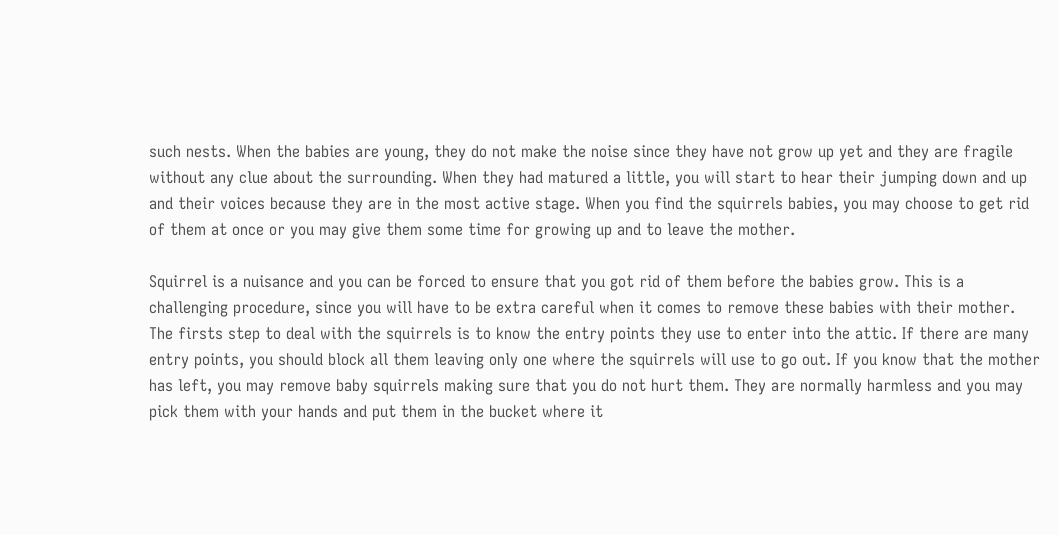such nests. When the babies are young, they do not make the noise since they have not grow up yet and they are fragile without any clue about the surrounding. When they had matured a little, you will start to hear their jumping down and up and their voices because they are in the most active stage. When you find the squirrels babies, you may choose to get rid of them at once or you may give them some time for growing up and to leave the mother.

Squirrel is a nuisance and you can be forced to ensure that you got rid of them before the babies grow. This is a challenging procedure, since you will have to be extra careful when it comes to remove these babies with their mother. The firsts step to deal with the squirrels is to know the entry points they use to enter into the attic. If there are many entry points, you should block all them leaving only one where the squirrels will use to go out. If you know that the mother has left, you may remove baby squirrels making sure that you do not hurt them. They are normally harmless and you may pick them with your hands and put them in the bucket where it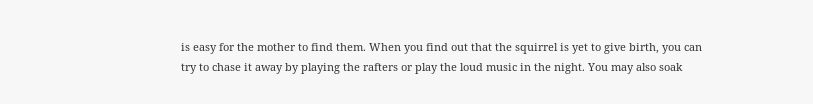is easy for the mother to find them. When you find out that the squirrel is yet to give birth, you can try to chase it away by playing the rafters or play the loud music in the night. You may also soak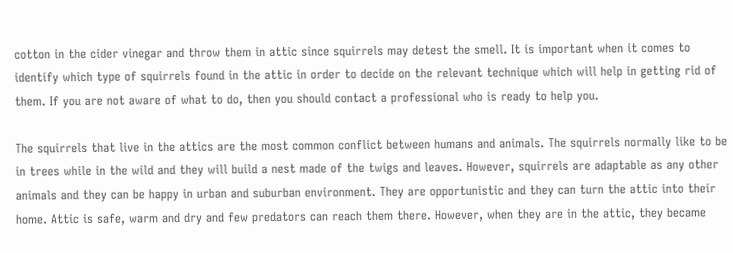cotton in the cider vinegar and throw them in attic since squirrels may detest the smell. It is important when it comes to identify which type of squirrels found in the attic in order to decide on the relevant technique which will help in getting rid of them. If you are not aware of what to do, then you should contact a professional who is ready to help you.

The squirrels that live in the attics are the most common conflict between humans and animals. The squirrels normally like to be in trees while in the wild and they will build a nest made of the twigs and leaves. However, squirrels are adaptable as any other animals and they can be happy in urban and suburban environment. They are opportunistic and they can turn the attic into their home. Attic is safe, warm and dry and few predators can reach them there. However, when they are in the attic, they became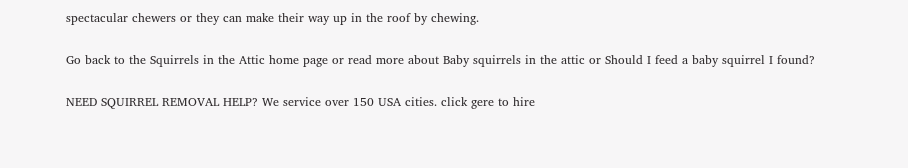spectacular chewers or they can make their way up in the roof by chewing.

Go back to the Squirrels in the Attic home page or read more about Baby squirrels in the attic or Should I feed a baby squirrel I found?

NEED SQUIRREL REMOVAL HELP? We service over 150 USA cities. click gere to hire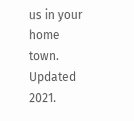us in your home town. Updated 2021.